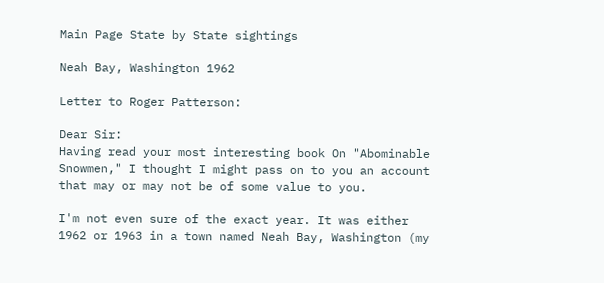Main Page State by State sightings

Neah Bay, Washington 1962

Letter to Roger Patterson:

Dear Sir:
Having read your most interesting book On "Abominable Snowmen," I thought I might pass on to you an account that may or may not be of some value to you.

I'm not even sure of the exact year. It was either 1962 or 1963 in a town named Neah Bay, Washington (my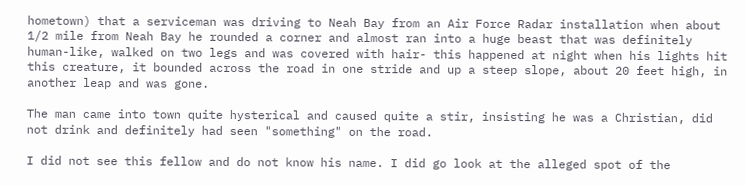hometown) that a serviceman was driving to Neah Bay from an Air Force Radar installation when about 1/2 mile from Neah Bay he rounded a corner and almost ran into a huge beast that was definitely human-like, walked on two legs and was covered with hair- this happened at night when his lights hit this creature, it bounded across the road in one stride and up a steep slope, about 20 feet high, in another leap and was gone.

The man came into town quite hysterical and caused quite a stir, insisting he was a Christian, did not drink and definitely had seen "something" on the road.

I did not see this fellow and do not know his name. I did go look at the alleged spot of the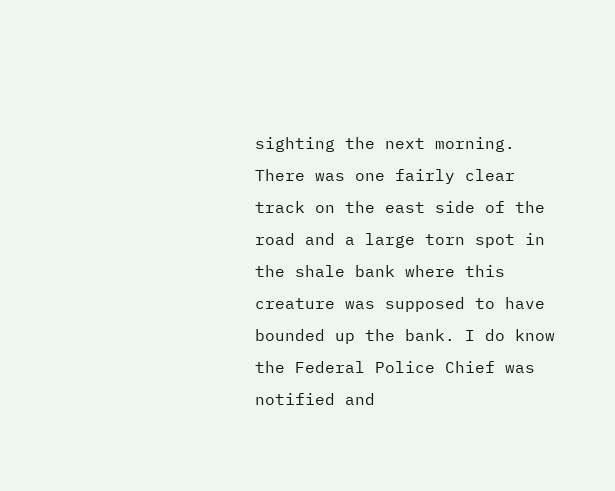sighting the next morning. There was one fairly clear track on the east side of the road and a large torn spot in the shale bank where this creature was supposed to have bounded up the bank. I do know the Federal Police Chief was notified and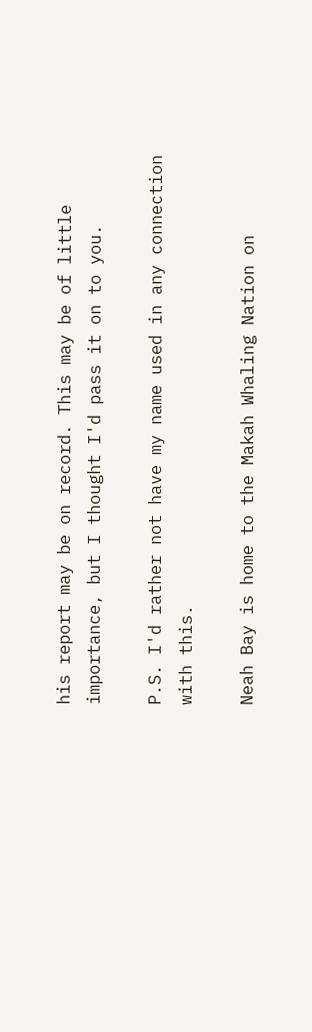his report may be on record. This may be of little importance, but I thought I'd pass it on to you.

P.S. I'd rather not have my name used in any connection with this.

Neah Bay is home to the Makah Whaling Nation on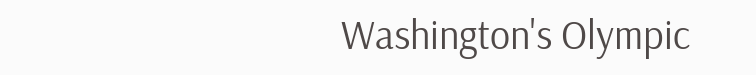Washington's Olympic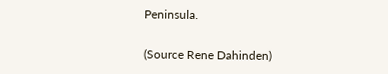Peninsula.

(Source Rene Dahinden)